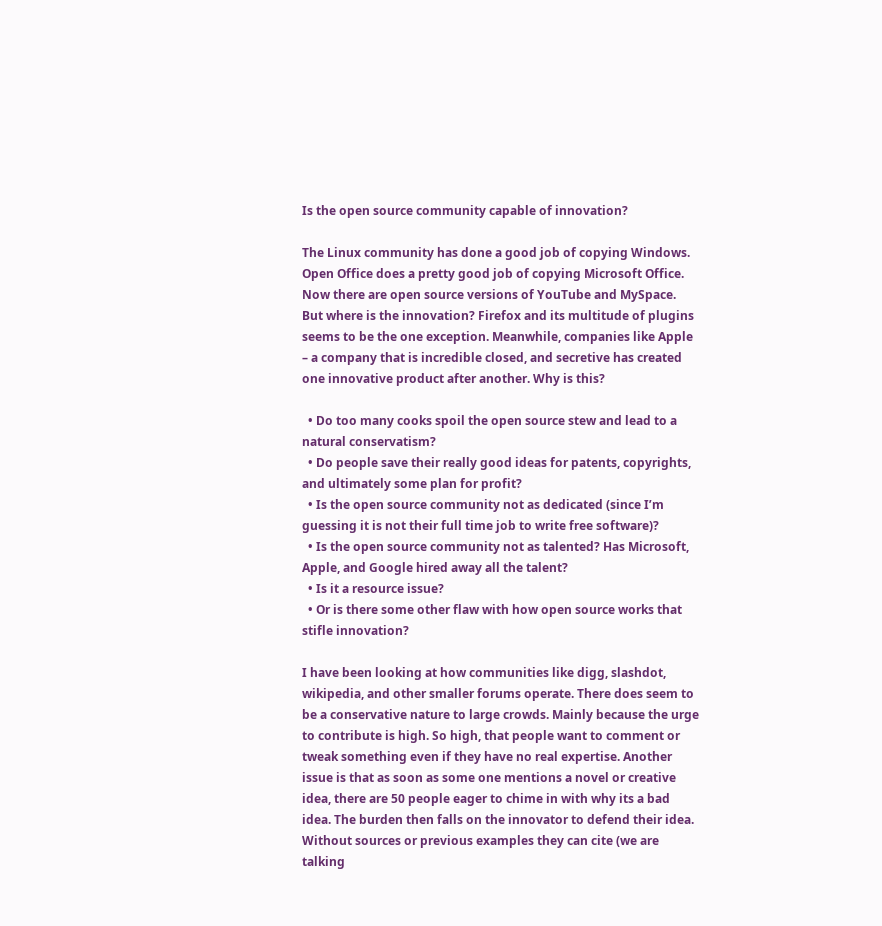Is the open source community capable of innovation?

The Linux community has done a good job of copying Windows. Open Office does a pretty good job of copying Microsoft Office. Now there are open source versions of YouTube and MySpace. But where is the innovation? Firefox and its multitude of plugins seems to be the one exception. Meanwhile, companies like Apple – a company that is incredible closed, and secretive has created one innovative product after another. Why is this?

  • Do too many cooks spoil the open source stew and lead to a natural conservatism?
  • Do people save their really good ideas for patents, copyrights, and ultimately some plan for profit?
  • Is the open source community not as dedicated (since I’m guessing it is not their full time job to write free software)?
  • Is the open source community not as talented? Has Microsoft, Apple, and Google hired away all the talent?
  • Is it a resource issue?
  • Or is there some other flaw with how open source works that stifle innovation?

I have been looking at how communities like digg, slashdot, wikipedia, and other smaller forums operate. There does seem to be a conservative nature to large crowds. Mainly because the urge to contribute is high. So high, that people want to comment or tweak something even if they have no real expertise. Another issue is that as soon as some one mentions a novel or creative idea, there are 50 people eager to chime in with why its a bad idea. The burden then falls on the innovator to defend their idea. Without sources or previous examples they can cite (we are talking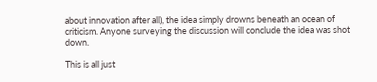about innovation after all), the idea simply drowns beneath an ocean of criticism. Anyone surveying the discussion will conclude the idea was shot down.

This is all just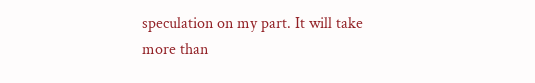speculation on my part. It will take more than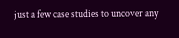just a few case studies to uncover any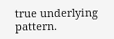true underlying pattern.